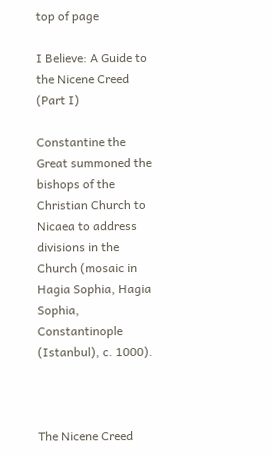top of page

I Believe: A Guide to the Nicene Creed (Part I)

Constantine the Great summoned the bishops of the Christian Church to Nicaea to address divisions in the Church (mosaic in Hagia Sophia, Hagia Sophia, Constantinople (Istanbul), c. 1000).



The Nicene Creed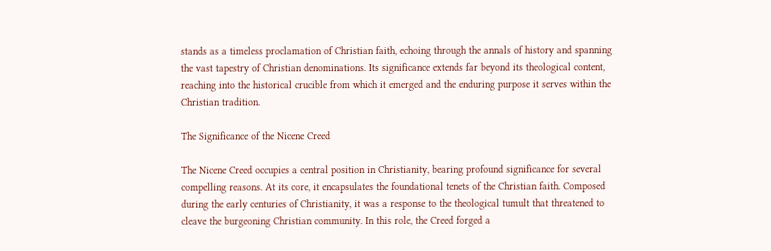stands as a timeless proclamation of Christian faith, echoing through the annals of history and spanning the vast tapestry of Christian denominations. Its significance extends far beyond its theological content, reaching into the historical crucible from which it emerged and the enduring purpose it serves within the Christian tradition.

The Significance of the Nicene Creed

The Nicene Creed occupies a central position in Christianity, bearing profound significance for several compelling reasons. At its core, it encapsulates the foundational tenets of the Christian faith. Composed during the early centuries of Christianity, it was a response to the theological tumult that threatened to cleave the burgeoning Christian community. In this role, the Creed forged a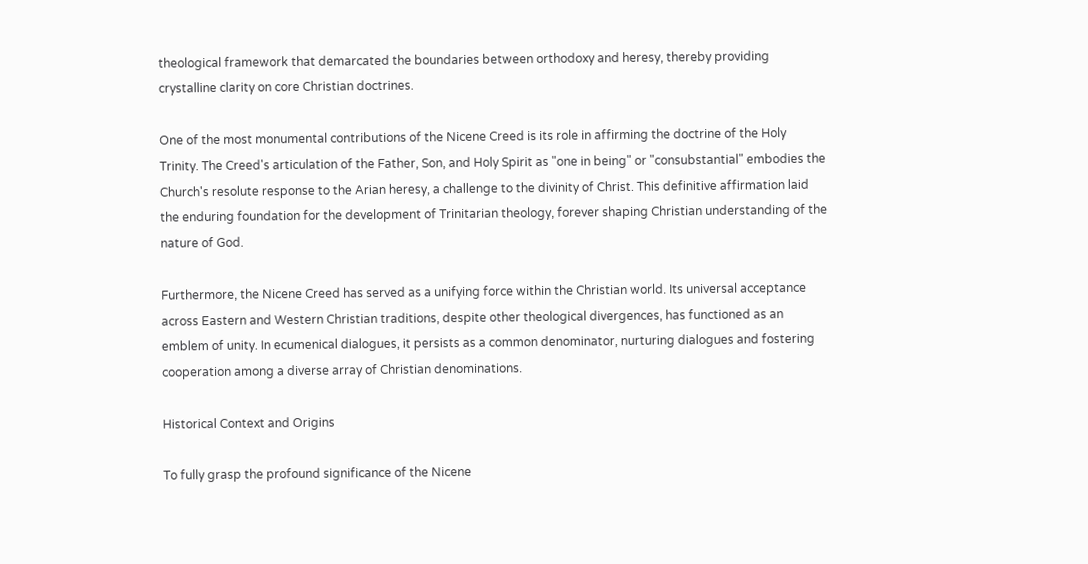theological framework that demarcated the boundaries between orthodoxy and heresy, thereby providing crystalline clarity on core Christian doctrines.

One of the most monumental contributions of the Nicene Creed is its role in affirming the doctrine of the Holy Trinity. The Creed's articulation of the Father, Son, and Holy Spirit as "one in being" or "consubstantial" embodies the Church's resolute response to the Arian heresy, a challenge to the divinity of Christ. This definitive affirmation laid the enduring foundation for the development of Trinitarian theology, forever shaping Christian understanding of the nature of God.

Furthermore, the Nicene Creed has served as a unifying force within the Christian world. Its universal acceptance across Eastern and Western Christian traditions, despite other theological divergences, has functioned as an emblem of unity. In ecumenical dialogues, it persists as a common denominator, nurturing dialogues and fostering cooperation among a diverse array of Christian denominations.

Historical Context and Origins

To fully grasp the profound significance of the Nicene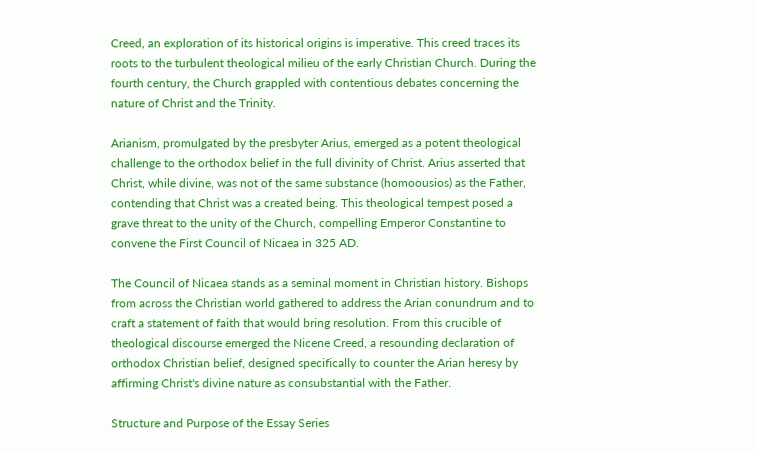Creed, an exploration of its historical origins is imperative. This creed traces its roots to the turbulent theological milieu of the early Christian Church. During the fourth century, the Church grappled with contentious debates concerning the nature of Christ and the Trinity.

Arianism, promulgated by the presbyter Arius, emerged as a potent theological challenge to the orthodox belief in the full divinity of Christ. Arius asserted that Christ, while divine, was not of the same substance (homoousios) as the Father, contending that Christ was a created being. This theological tempest posed a grave threat to the unity of the Church, compelling Emperor Constantine to convene the First Council of Nicaea in 325 AD.

The Council of Nicaea stands as a seminal moment in Christian history. Bishops from across the Christian world gathered to address the Arian conundrum and to craft a statement of faith that would bring resolution. From this crucible of theological discourse emerged the Nicene Creed, a resounding declaration of orthodox Christian belief, designed specifically to counter the Arian heresy by affirming Christ's divine nature as consubstantial with the Father.

Structure and Purpose of the Essay Series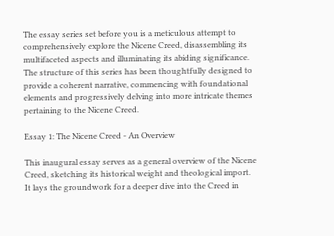The essay series set before you is a meticulous attempt to comprehensively explore the Nicene Creed, disassembling its multifaceted aspects and illuminating its abiding significance. The structure of this series has been thoughtfully designed to provide a coherent narrative, commencing with foundational elements and progressively delving into more intricate themes pertaining to the Nicene Creed.

Essay 1: The Nicene Creed - An Overview

This inaugural essay serves as a general overview of the Nicene Creed, sketching its historical weight and theological import. It lays the groundwork for a deeper dive into the Creed in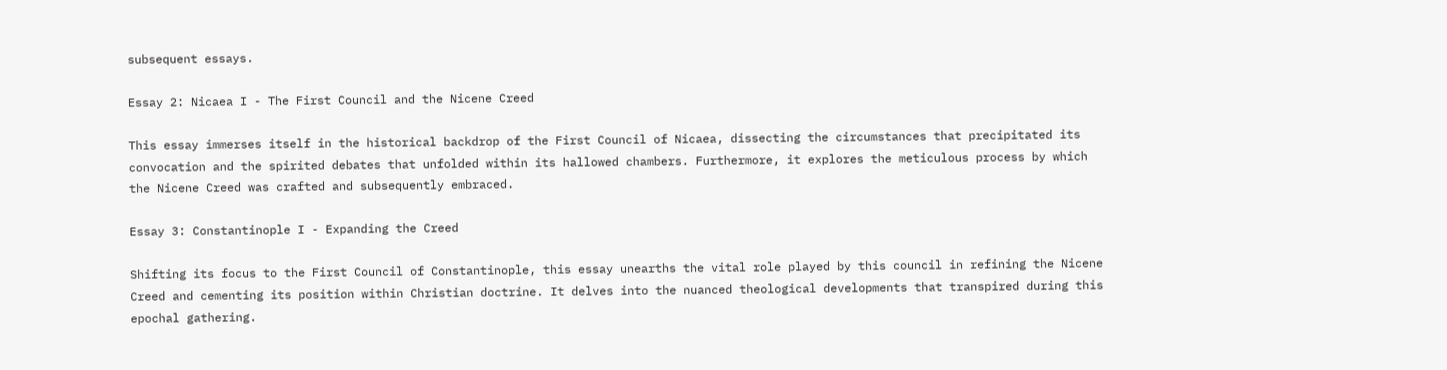subsequent essays.

Essay 2: Nicaea I - The First Council and the Nicene Creed

This essay immerses itself in the historical backdrop of the First Council of Nicaea, dissecting the circumstances that precipitated its convocation and the spirited debates that unfolded within its hallowed chambers. Furthermore, it explores the meticulous process by which the Nicene Creed was crafted and subsequently embraced.

Essay 3: Constantinople I - Expanding the Creed

Shifting its focus to the First Council of Constantinople, this essay unearths the vital role played by this council in refining the Nicene Creed and cementing its position within Christian doctrine. It delves into the nuanced theological developments that transpired during this epochal gathering.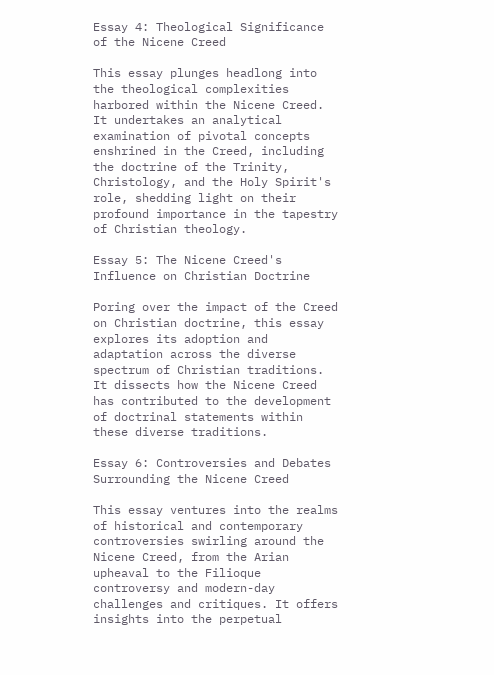Essay 4: Theological Significance of the Nicene Creed

This essay plunges headlong into the theological complexities harbored within the Nicene Creed. It undertakes an analytical examination of pivotal concepts enshrined in the Creed, including the doctrine of the Trinity, Christology, and the Holy Spirit's role, shedding light on their profound importance in the tapestry of Christian theology.

Essay 5: The Nicene Creed's Influence on Christian Doctrine

Poring over the impact of the Creed on Christian doctrine, this essay explores its adoption and adaptation across the diverse spectrum of Christian traditions. It dissects how the Nicene Creed has contributed to the development of doctrinal statements within these diverse traditions.

Essay 6: Controversies and Debates Surrounding the Nicene Creed

This essay ventures into the realms of historical and contemporary controversies swirling around the Nicene Creed, from the Arian upheaval to the Filioque controversy and modern-day challenges and critiques. It offers insights into the perpetual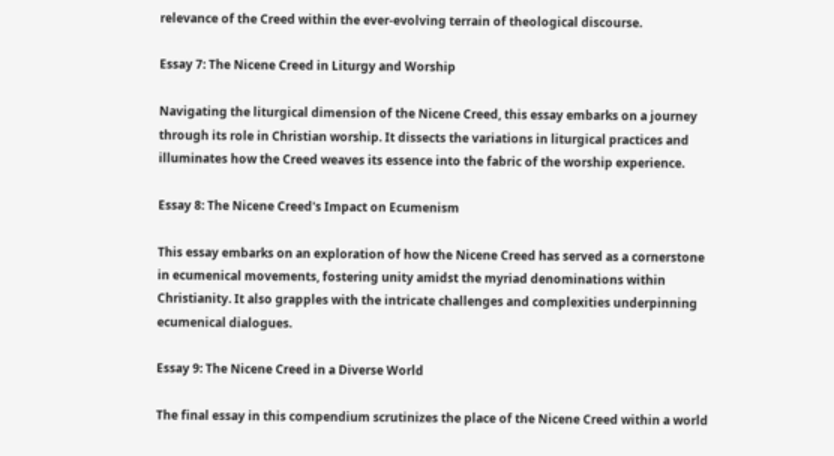relevance of the Creed within the ever-evolving terrain of theological discourse.

Essay 7: The Nicene Creed in Liturgy and Worship

Navigating the liturgical dimension of the Nicene Creed, this essay embarks on a journey through its role in Christian worship. It dissects the variations in liturgical practices and illuminates how the Creed weaves its essence into the fabric of the worship experience.

Essay 8: The Nicene Creed's Impact on Ecumenism

This essay embarks on an exploration of how the Nicene Creed has served as a cornerstone in ecumenical movements, fostering unity amidst the myriad denominations within Christianity. It also grapples with the intricate challenges and complexities underpinning ecumenical dialogues.

Essay 9: The Nicene Creed in a Diverse World

The final essay in this compendium scrutinizes the place of the Nicene Creed within a world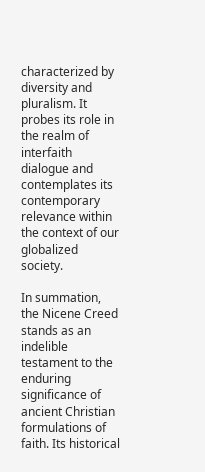characterized by diversity and pluralism. It probes its role in the realm of interfaith dialogue and contemplates its contemporary relevance within the context of our globalized society.

In summation, the Nicene Creed stands as an indelible testament to the enduring significance of ancient Christian formulations of faith. Its historical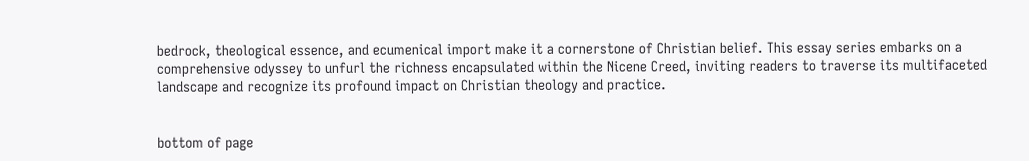bedrock, theological essence, and ecumenical import make it a cornerstone of Christian belief. This essay series embarks on a comprehensive odyssey to unfurl the richness encapsulated within the Nicene Creed, inviting readers to traverse its multifaceted landscape and recognize its profound impact on Christian theology and practice.


bottom of page